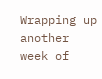Wrapping up another week of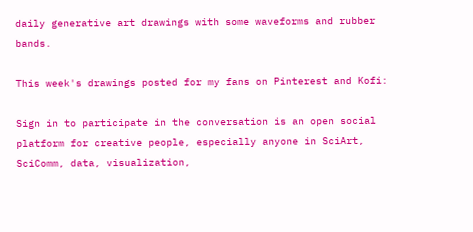daily generative art drawings with some waveforms and rubber bands.

This week's drawings posted for my fans on Pinterest and Kofi:

Sign in to participate in the conversation is an open social platform for creative people, especially anyone in SciArt, SciComm, data, visualization,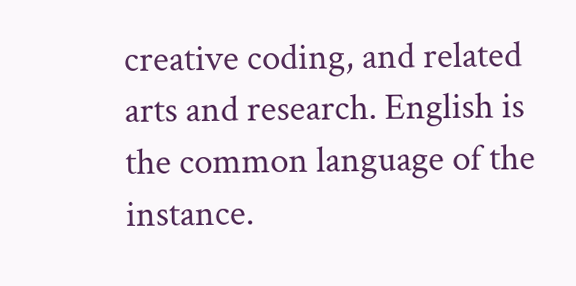creative coding, and related arts and research. English is the common language of the instance.